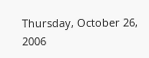Thursday, October 26, 2006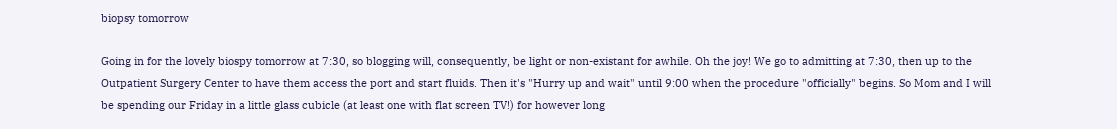biopsy tomorrow

Going in for the lovely biospy tomorrow at 7:30, so blogging will, consequently, be light or non-existant for awhile. Oh the joy! We go to admitting at 7:30, then up to the Outpatient Surgery Center to have them access the port and start fluids. Then it's "Hurry up and wait" until 9:00 when the procedure "officially" begins. So Mom and I will be spending our Friday in a little glass cubicle (at least one with flat screen TV!) for however long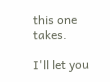this one takes.

I'll let you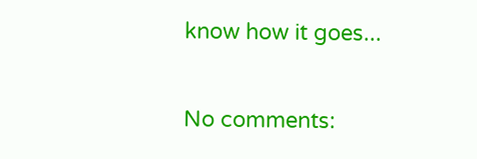know how it goes...

No comments: